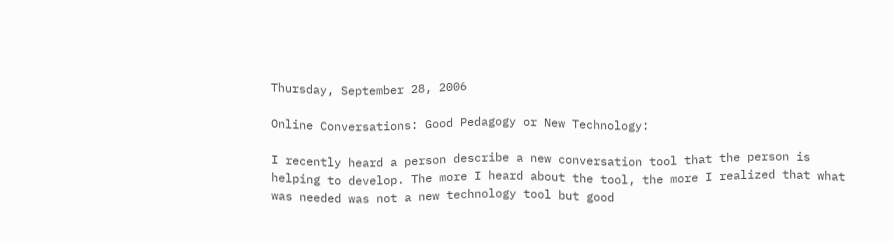Thursday, September 28, 2006

Online Conversations: Good Pedagogy or New Technology:

I recently heard a person describe a new conversation tool that the person is helping to develop. The more I heard about the tool, the more I realized that what was needed was not a new technology tool but good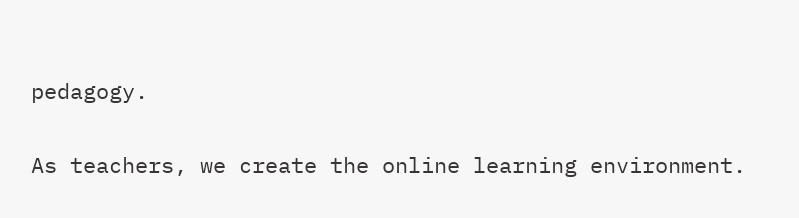pedagogy.

As teachers, we create the online learning environment.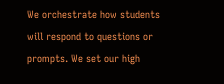We orchestrate how students will respond to questions or prompts. We set our high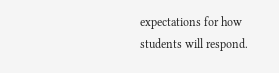expectations for how students will respond.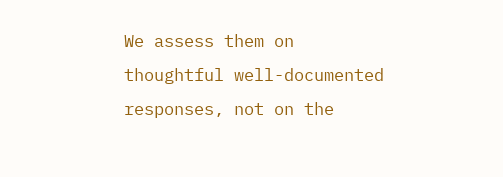We assess them on thoughtful well-documented responses, not on the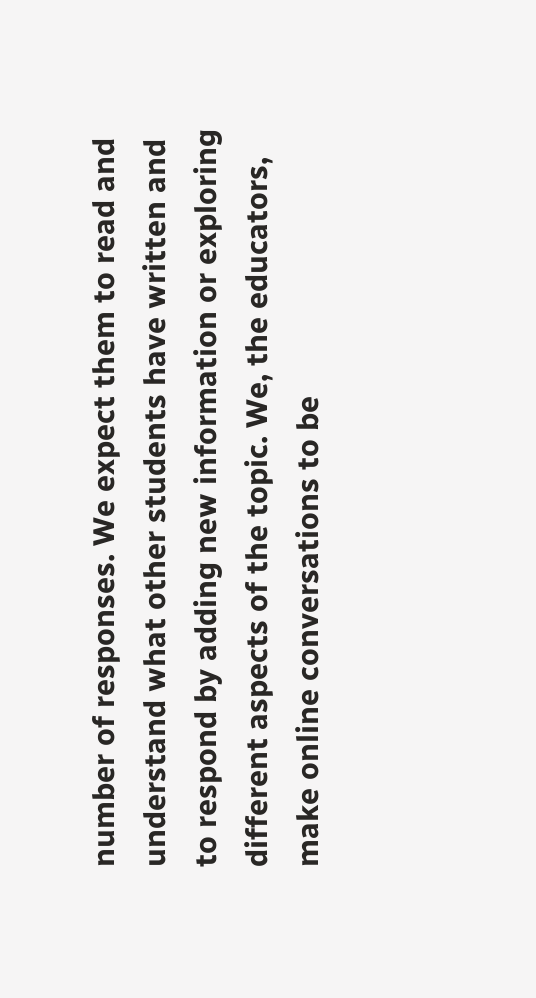number of responses. We expect them to read and understand what other students have written and to respond by adding new information or exploring different aspects of the topic. We, the educators, make online conversations to be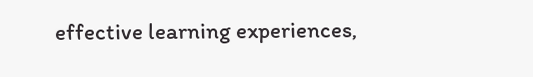effective learning experiences,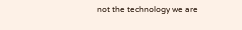not the technology we are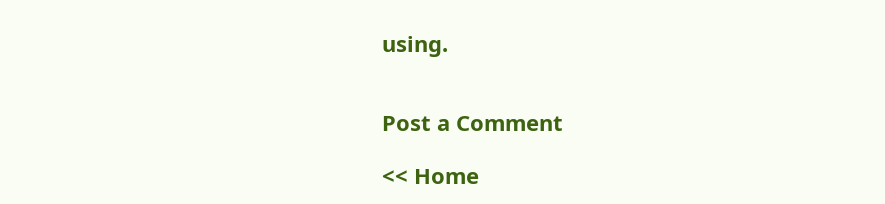using.


Post a Comment

<< Home